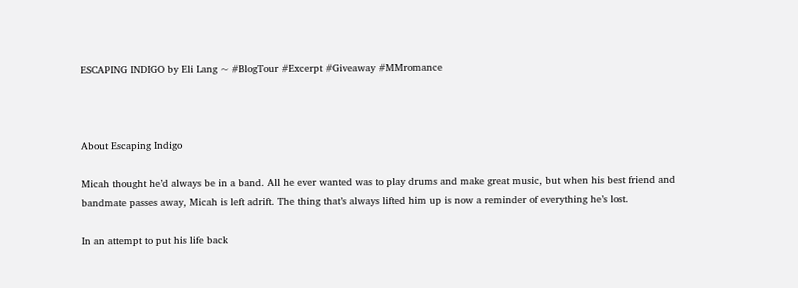ESCAPING INDIGO by Eli Lang ~ #BlogTour #Excerpt #Giveaway #MMromance



About Escaping Indigo

Micah thought he’d always be in a band. All he ever wanted was to play drums and make great music, but when his best friend and bandmate passes away, Micah is left adrift. The thing that’s always lifted him up is now a reminder of everything he’s lost.

In an attempt to put his life back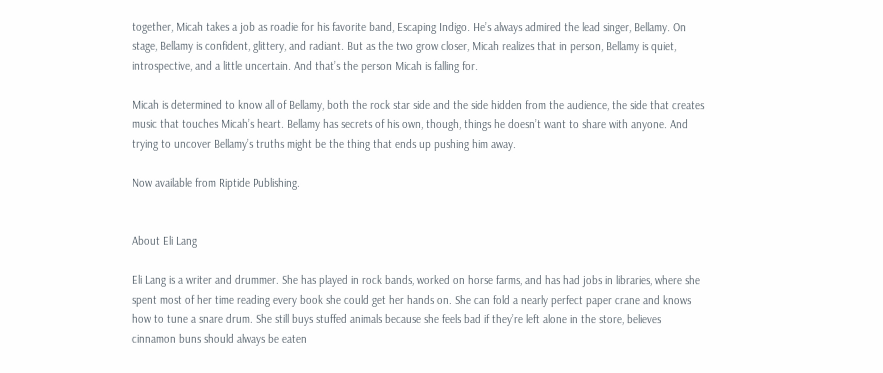together, Micah takes a job as roadie for his favorite band, Escaping Indigo. He’s always admired the lead singer, Bellamy. On stage, Bellamy is confident, glittery, and radiant. But as the two grow closer, Micah realizes that in person, Bellamy is quiet, introspective, and a little uncertain. And that’s the person Micah is falling for.

Micah is determined to know all of Bellamy, both the rock star side and the side hidden from the audience, the side that creates music that touches Micah’s heart. Bellamy has secrets of his own, though, things he doesn’t want to share with anyone. And trying to uncover Bellamy’s truths might be the thing that ends up pushing him away.

Now available from Riptide Publishing.


About Eli Lang

Eli Lang is a writer and drummer. She has played in rock bands, worked on horse farms, and has had jobs in libraries, where she spent most of her time reading every book she could get her hands on. She can fold a nearly perfect paper crane and knows how to tune a snare drum. She still buys stuffed animals because she feels bad if they’re left alone in the store, believes cinnamon buns should always be eaten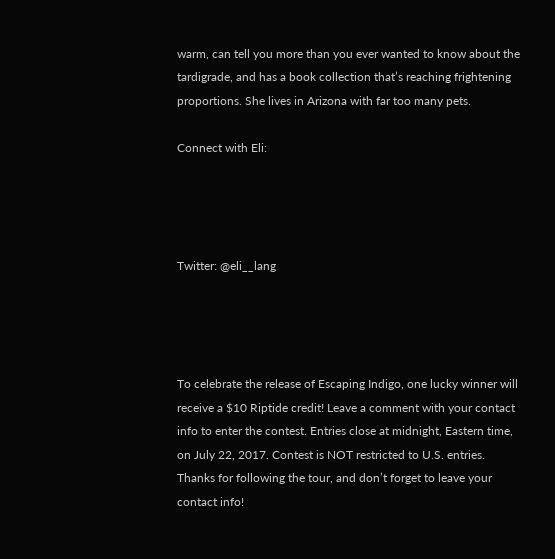warm, can tell you more than you ever wanted to know about the tardigrade, and has a book collection that’s reaching frightening proportions. She lives in Arizona with far too many pets.

Connect with Eli:




Twitter: @eli__lang




To celebrate the release of Escaping Indigo, one lucky winner will receive a $10 Riptide credit! Leave a comment with your contact info to enter the contest. Entries close at midnight, Eastern time, on July 22, 2017. Contest is NOT restricted to U.S. entries. Thanks for following the tour, and don’t forget to leave your contact info!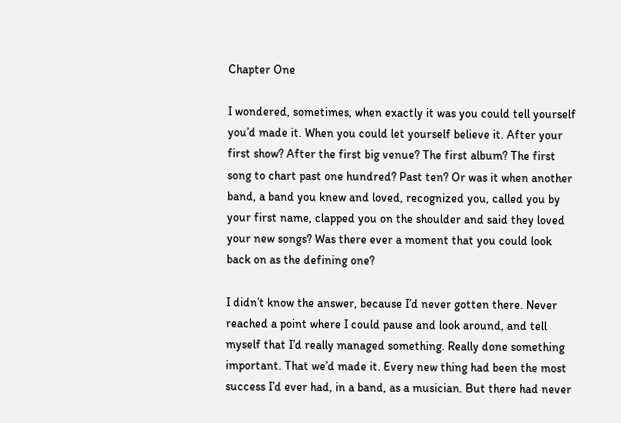Chapter One

I wondered, sometimes, when exactly it was you could tell yourself you’d made it. When you could let yourself believe it. After your first show? After the first big venue? The first album? The first song to chart past one hundred? Past ten? Or was it when another band, a band you knew and loved, recognized you, called you by your first name, clapped you on the shoulder and said they loved your new songs? Was there ever a moment that you could look back on as the defining one?

I didn’t know the answer, because I’d never gotten there. Never reached a point where I could pause and look around, and tell myself that I’d really managed something. Really done something important. That we’d made it. Every new thing had been the most success I’d ever had, in a band, as a musician. But there had never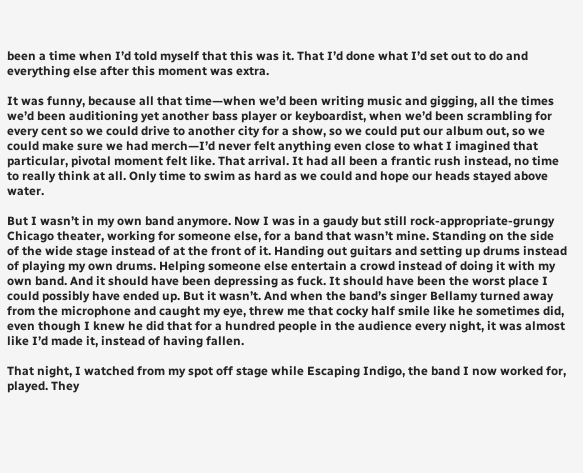been a time when I’d told myself that this was it. That I’d done what I’d set out to do and everything else after this moment was extra.

It was funny, because all that time—when we’d been writing music and gigging, all the times we’d been auditioning yet another bass player or keyboardist, when we’d been scrambling for every cent so we could drive to another city for a show, so we could put our album out, so we could make sure we had merch—I’d never felt anything even close to what I imagined that particular, pivotal moment felt like. That arrival. It had all been a frantic rush instead, no time to really think at all. Only time to swim as hard as we could and hope our heads stayed above water.

But I wasn’t in my own band anymore. Now I was in a gaudy but still rock-appropriate-grungy Chicago theater, working for someone else, for a band that wasn’t mine. Standing on the side of the wide stage instead of at the front of it. Handing out guitars and setting up drums instead of playing my own drums. Helping someone else entertain a crowd instead of doing it with my own band. And it should have been depressing as fuck. It should have been the worst place I could possibly have ended up. But it wasn’t. And when the band’s singer Bellamy turned away from the microphone and caught my eye, threw me that cocky half smile like he sometimes did, even though I knew he did that for a hundred people in the audience every night, it was almost like I’d made it, instead of having fallen.

That night, I watched from my spot off stage while Escaping Indigo, the band I now worked for, played. They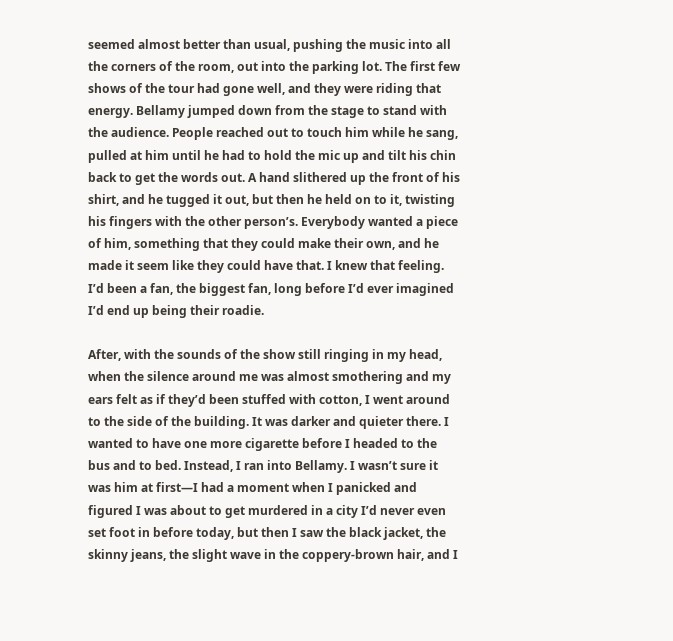seemed almost better than usual, pushing the music into all the corners of the room, out into the parking lot. The first few shows of the tour had gone well, and they were riding that energy. Bellamy jumped down from the stage to stand with the audience. People reached out to touch him while he sang, pulled at him until he had to hold the mic up and tilt his chin back to get the words out. A hand slithered up the front of his shirt, and he tugged it out, but then he held on to it, twisting his fingers with the other person’s. Everybody wanted a piece of him, something that they could make their own, and he made it seem like they could have that. I knew that feeling. I’d been a fan, the biggest fan, long before I’d ever imagined I’d end up being their roadie.

After, with the sounds of the show still ringing in my head, when the silence around me was almost smothering and my ears felt as if they’d been stuffed with cotton, I went around to the side of the building. It was darker and quieter there. I wanted to have one more cigarette before I headed to the bus and to bed. Instead, I ran into Bellamy. I wasn’t sure it was him at first—I had a moment when I panicked and figured I was about to get murdered in a city I’d never even set foot in before today, but then I saw the black jacket, the skinny jeans, the slight wave in the coppery-brown hair, and I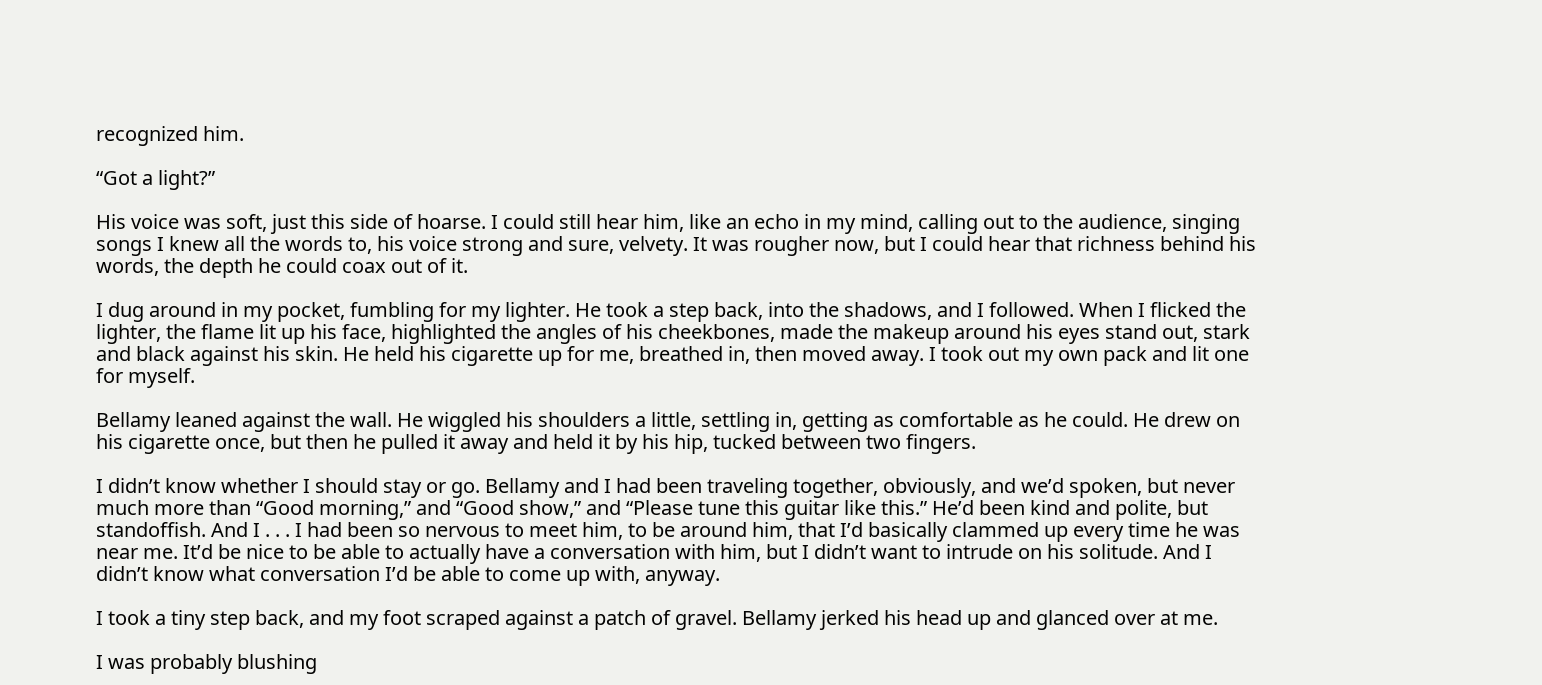recognized him.

“Got a light?”

His voice was soft, just this side of hoarse. I could still hear him, like an echo in my mind, calling out to the audience, singing songs I knew all the words to, his voice strong and sure, velvety. It was rougher now, but I could hear that richness behind his words, the depth he could coax out of it.

I dug around in my pocket, fumbling for my lighter. He took a step back, into the shadows, and I followed. When I flicked the lighter, the flame lit up his face, highlighted the angles of his cheekbones, made the makeup around his eyes stand out, stark and black against his skin. He held his cigarette up for me, breathed in, then moved away. I took out my own pack and lit one for myself.

Bellamy leaned against the wall. He wiggled his shoulders a little, settling in, getting as comfortable as he could. He drew on his cigarette once, but then he pulled it away and held it by his hip, tucked between two fingers.

I didn’t know whether I should stay or go. Bellamy and I had been traveling together, obviously, and we’d spoken, but never much more than “Good morning,” and “Good show,” and “Please tune this guitar like this.” He’d been kind and polite, but standoffish. And I . . . I had been so nervous to meet him, to be around him, that I’d basically clammed up every time he was near me. It’d be nice to be able to actually have a conversation with him, but I didn’t want to intrude on his solitude. And I didn’t know what conversation I’d be able to come up with, anyway.

I took a tiny step back, and my foot scraped against a patch of gravel. Bellamy jerked his head up and glanced over at me.

I was probably blushing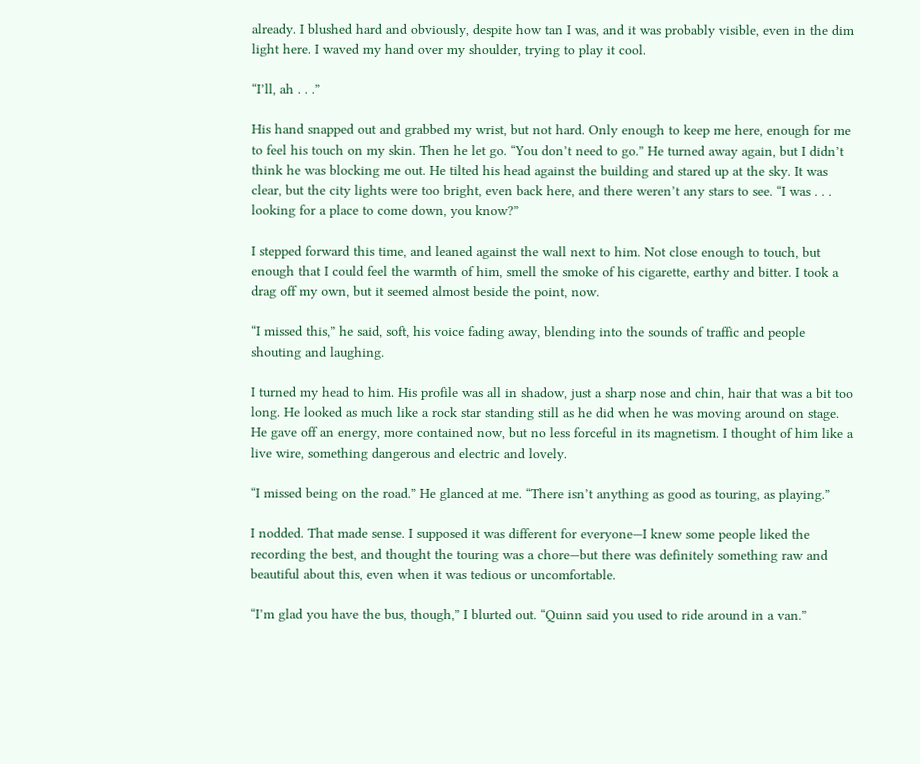already. I blushed hard and obviously, despite how tan I was, and it was probably visible, even in the dim light here. I waved my hand over my shoulder, trying to play it cool.

“I’ll, ah . . .”

His hand snapped out and grabbed my wrist, but not hard. Only enough to keep me here, enough for me to feel his touch on my skin. Then he let go. “You don’t need to go.” He turned away again, but I didn’t think he was blocking me out. He tilted his head against the building and stared up at the sky. It was clear, but the city lights were too bright, even back here, and there weren’t any stars to see. “I was . . . looking for a place to come down, you know?”

I stepped forward this time, and leaned against the wall next to him. Not close enough to touch, but enough that I could feel the warmth of him, smell the smoke of his cigarette, earthy and bitter. I took a drag off my own, but it seemed almost beside the point, now.

“I missed this,” he said, soft, his voice fading away, blending into the sounds of traffic and people shouting and laughing.

I turned my head to him. His profile was all in shadow, just a sharp nose and chin, hair that was a bit too long. He looked as much like a rock star standing still as he did when he was moving around on stage. He gave off an energy, more contained now, but no less forceful in its magnetism. I thought of him like a live wire, something dangerous and electric and lovely.

“I missed being on the road.” He glanced at me. “There isn’t anything as good as touring, as playing.”

I nodded. That made sense. I supposed it was different for everyone—I knew some people liked the recording the best, and thought the touring was a chore—but there was definitely something raw and beautiful about this, even when it was tedious or uncomfortable.

“I’m glad you have the bus, though,” I blurted out. “Quinn said you used to ride around in a van.”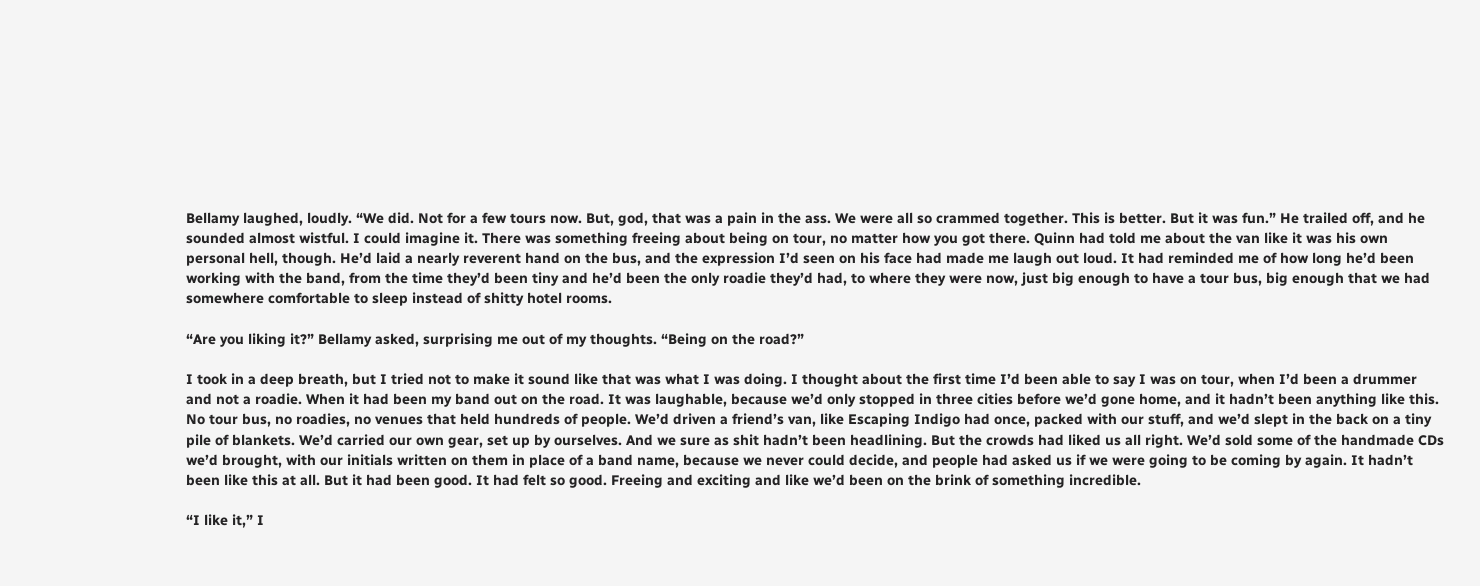Bellamy laughed, loudly. “We did. Not for a few tours now. But, god, that was a pain in the ass. We were all so crammed together. This is better. But it was fun.” He trailed off, and he sounded almost wistful. I could imagine it. There was something freeing about being on tour, no matter how you got there. Quinn had told me about the van like it was his own personal hell, though. He’d laid a nearly reverent hand on the bus, and the expression I’d seen on his face had made me laugh out loud. It had reminded me of how long he’d been working with the band, from the time they’d been tiny and he’d been the only roadie they’d had, to where they were now, just big enough to have a tour bus, big enough that we had somewhere comfortable to sleep instead of shitty hotel rooms.

“Are you liking it?” Bellamy asked, surprising me out of my thoughts. “Being on the road?”

I took in a deep breath, but I tried not to make it sound like that was what I was doing. I thought about the first time I’d been able to say I was on tour, when I’d been a drummer and not a roadie. When it had been my band out on the road. It was laughable, because we’d only stopped in three cities before we’d gone home, and it hadn’t been anything like this. No tour bus, no roadies, no venues that held hundreds of people. We’d driven a friend’s van, like Escaping Indigo had once, packed with our stuff, and we’d slept in the back on a tiny pile of blankets. We’d carried our own gear, set up by ourselves. And we sure as shit hadn’t been headlining. But the crowds had liked us all right. We’d sold some of the handmade CDs we’d brought, with our initials written on them in place of a band name, because we never could decide, and people had asked us if we were going to be coming by again. It hadn’t been like this at all. But it had been good. It had felt so good. Freeing and exciting and like we’d been on the brink of something incredible.

“I like it,” I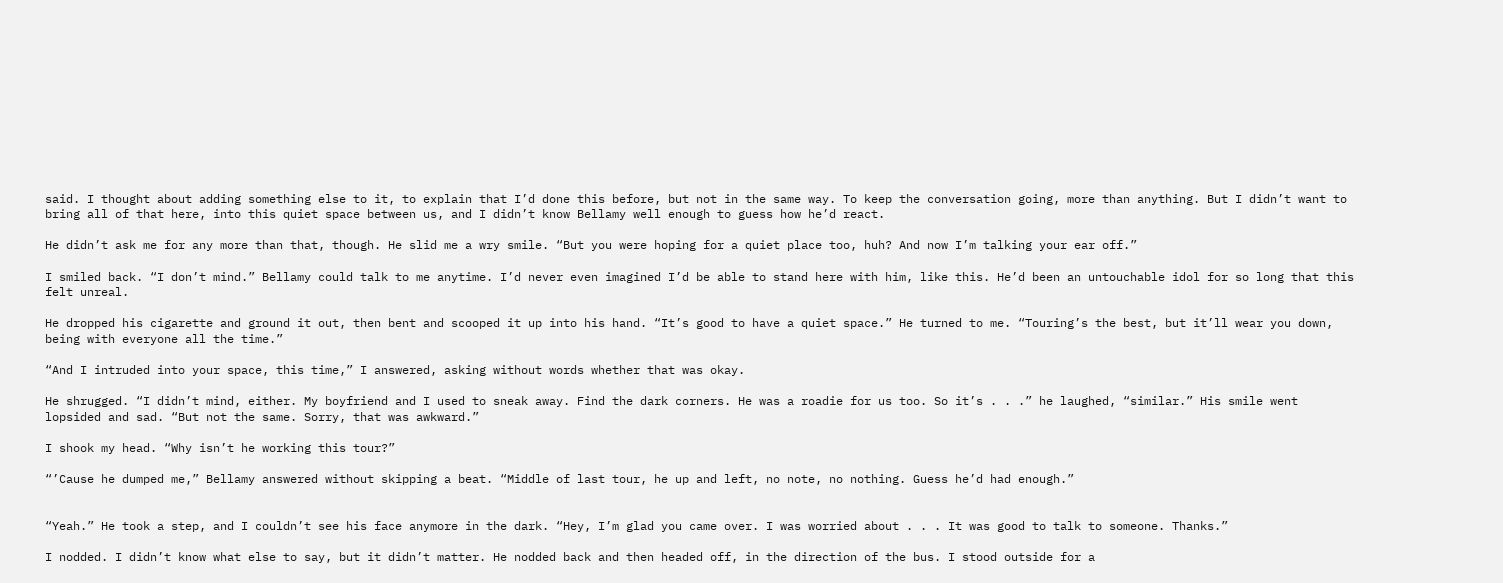said. I thought about adding something else to it, to explain that I’d done this before, but not in the same way. To keep the conversation going, more than anything. But I didn’t want to bring all of that here, into this quiet space between us, and I didn’t know Bellamy well enough to guess how he’d react.

He didn’t ask me for any more than that, though. He slid me a wry smile. “But you were hoping for a quiet place too, huh? And now I’m talking your ear off.”

I smiled back. “I don’t mind.” Bellamy could talk to me anytime. I’d never even imagined I’d be able to stand here with him, like this. He’d been an untouchable idol for so long that this felt unreal.

He dropped his cigarette and ground it out, then bent and scooped it up into his hand. “It’s good to have a quiet space.” He turned to me. “Touring’s the best, but it’ll wear you down, being with everyone all the time.”

“And I intruded into your space, this time,” I answered, asking without words whether that was okay.

He shrugged. “I didn’t mind, either. My boyfriend and I used to sneak away. Find the dark corners. He was a roadie for us too. So it’s . . .” he laughed, “similar.” His smile went lopsided and sad. “But not the same. Sorry, that was awkward.”

I shook my head. “Why isn’t he working this tour?”

“’Cause he dumped me,” Bellamy answered without skipping a beat. “Middle of last tour, he up and left, no note, no nothing. Guess he’d had enough.”


“Yeah.” He took a step, and I couldn’t see his face anymore in the dark. “Hey, I’m glad you came over. I was worried about . . . It was good to talk to someone. Thanks.”

I nodded. I didn’t know what else to say, but it didn’t matter. He nodded back and then headed off, in the direction of the bus. I stood outside for a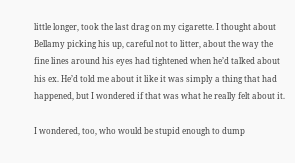little longer, took the last drag on my cigarette. I thought about Bellamy picking his up, careful not to litter, about the way the fine lines around his eyes had tightened when he’d talked about his ex. He’d told me about it like it was simply a thing that had happened, but I wondered if that was what he really felt about it.

I wondered, too, who would be stupid enough to dump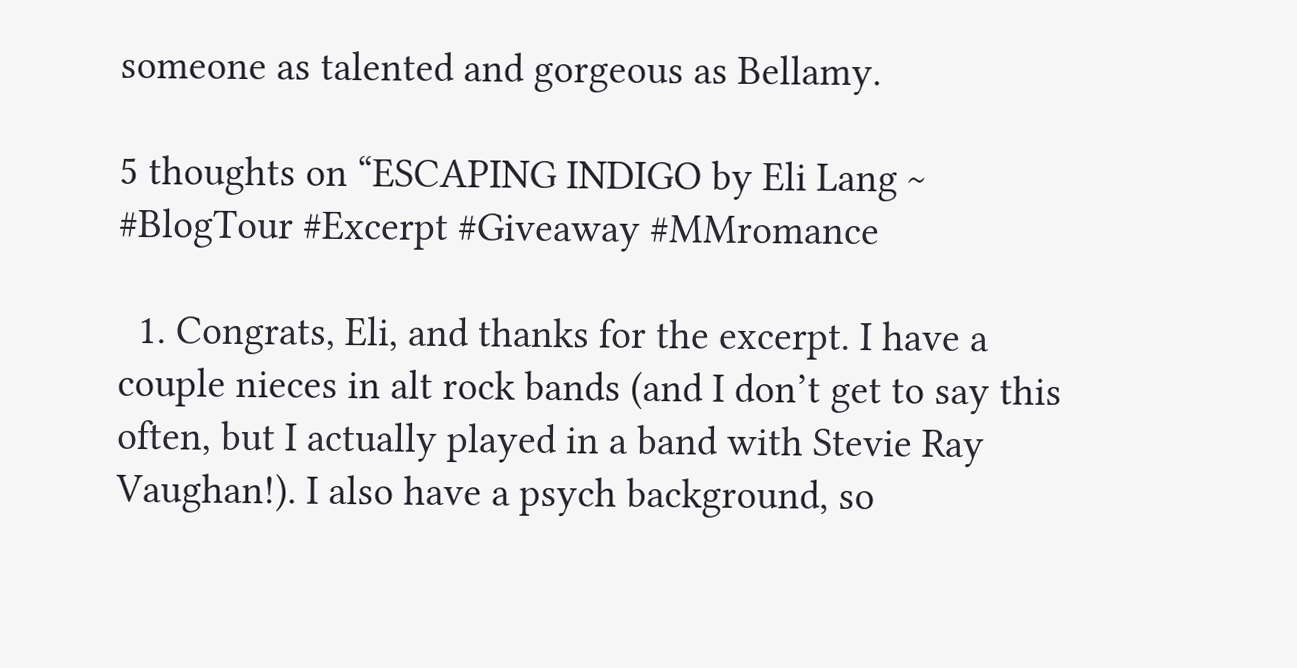someone as talented and gorgeous as Bellamy.

5 thoughts on “ESCAPING INDIGO by Eli Lang ~ #BlogTour #Excerpt #Giveaway #MMromance

  1. Congrats, Eli, and thanks for the excerpt. I have a couple nieces in alt rock bands (and I don’t get to say this often, but I actually played in a band with Stevie Ray Vaughan!). I also have a psych background, so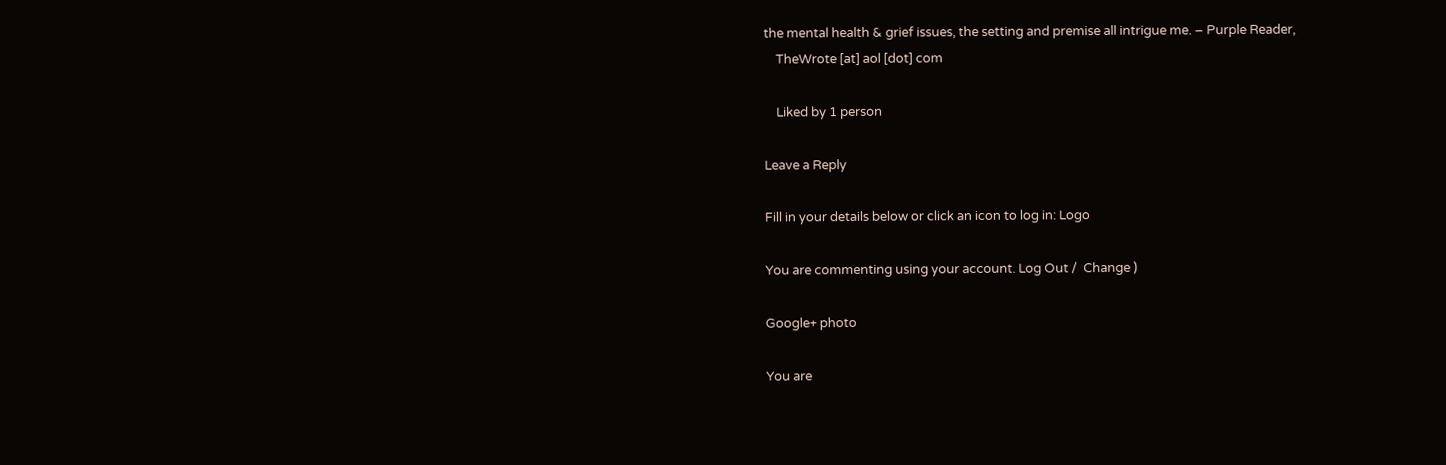the mental health & grief issues, the setting and premise all intrigue me. – Purple Reader,
    TheWrote [at] aol [dot] com

    Liked by 1 person

Leave a Reply

Fill in your details below or click an icon to log in: Logo

You are commenting using your account. Log Out /  Change )

Google+ photo

You are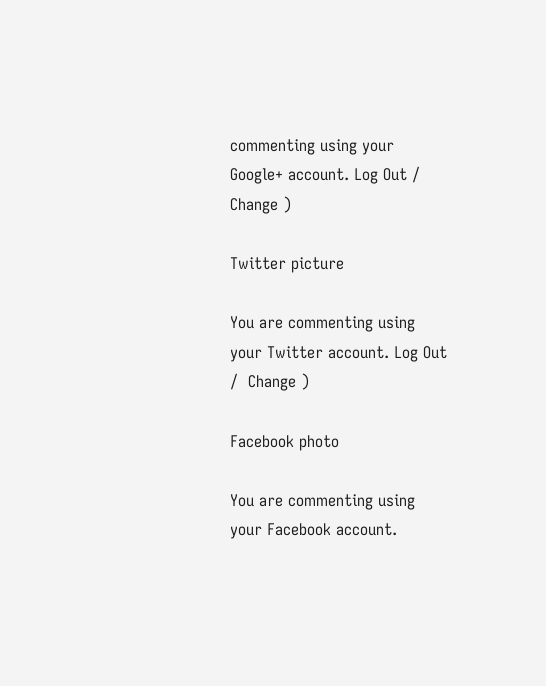commenting using your Google+ account. Log Out /  Change )

Twitter picture

You are commenting using your Twitter account. Log Out /  Change )

Facebook photo

You are commenting using your Facebook account.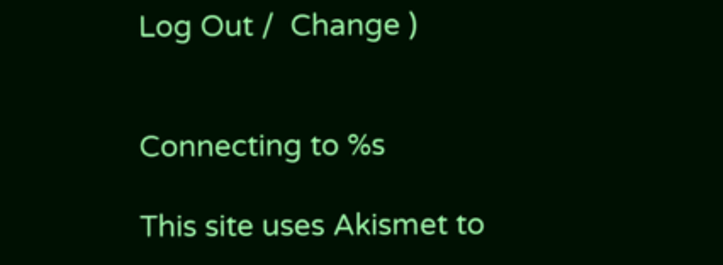Log Out /  Change )


Connecting to %s

This site uses Akismet to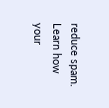reduce spam. Learn how your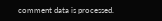comment data is processed.